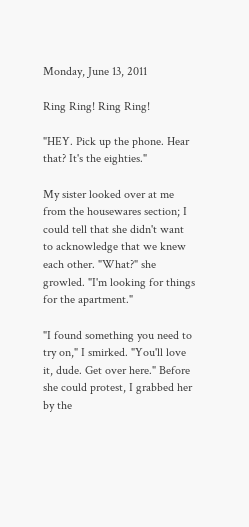Monday, June 13, 2011

Ring Ring! Ring Ring!

"HEY. Pick up the phone. Hear that? It's the eighties."

My sister looked over at me from the housewares section; I could tell that she didn't want to acknowledge that we knew each other. "What?" she growled. "I'm looking for things for the apartment."

"I found something you need to try on," I smirked. "You'll love it, dude. Get over here." Before she could protest, I grabbed her by the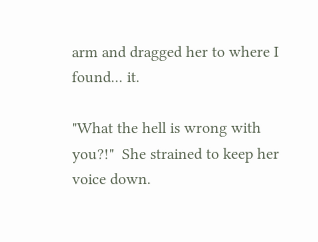arm and dragged her to where I found... it.

"What the hell is wrong with you?!"  She strained to keep her voice down.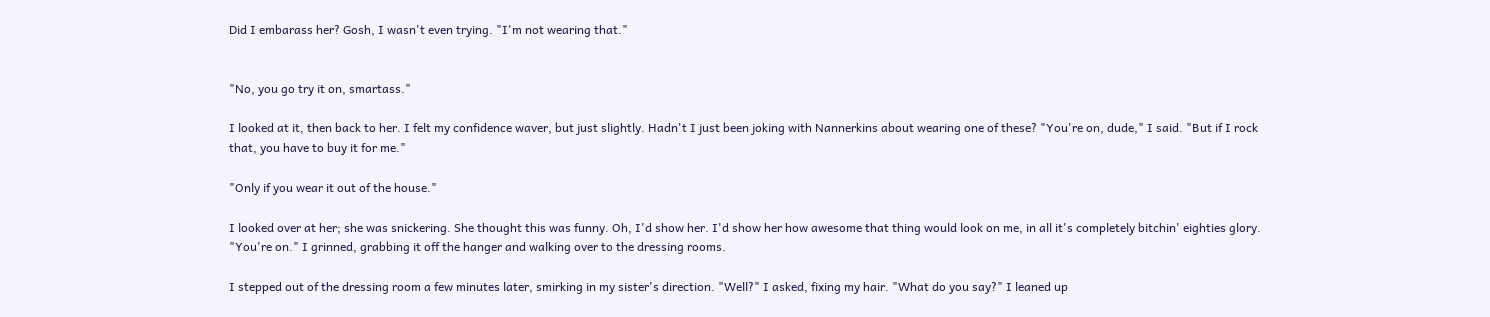Did I embarass her? Gosh, I wasn't even trying. "I'm not wearing that."


"No, you go try it on, smartass."

I looked at it, then back to her. I felt my confidence waver, but just slightly. Hadn't I just been joking with Nannerkins about wearing one of these? "You're on, dude," I said. "But if I rock that, you have to buy it for me."

"Only if you wear it out of the house."

I looked over at her; she was snickering. She thought this was funny. Oh, I'd show her. I'd show her how awesome that thing would look on me, in all it's completely bitchin' eighties glory. "You're on." I grinned, grabbing it off the hanger and walking over to the dressing rooms.

I stepped out of the dressing room a few minutes later, smirking in my sister's direction. "Well?" I asked, fixing my hair. "What do you say?" I leaned up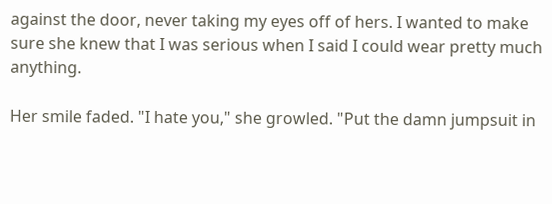against the door, never taking my eyes off of hers. I wanted to make sure she knew that I was serious when I said I could wear pretty much anything.

Her smile faded. "I hate you," she growled. "Put the damn jumpsuit in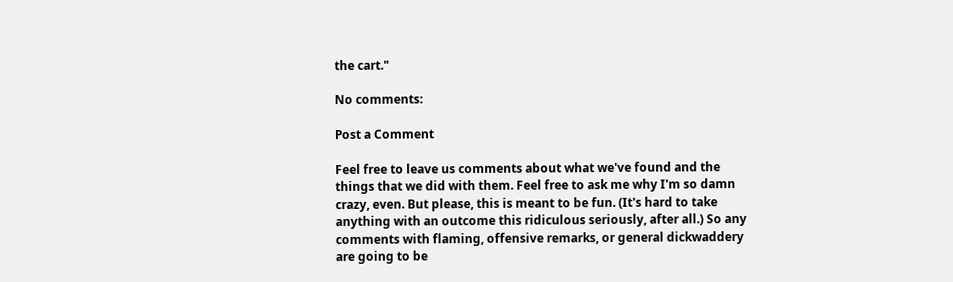the cart."

No comments:

Post a Comment

Feel free to leave us comments about what we've found and the things that we did with them. Feel free to ask me why I'm so damn crazy, even. But please, this is meant to be fun. (It's hard to take anything with an outcome this ridiculous seriously, after all.) So any comments with flaming, offensive remarks, or general dickwaddery are going to be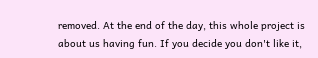removed. At the end of the day, this whole project is about us having fun. If you decide you don't like it,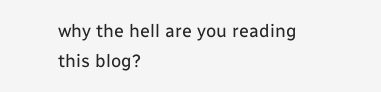why the hell are you reading this blog?